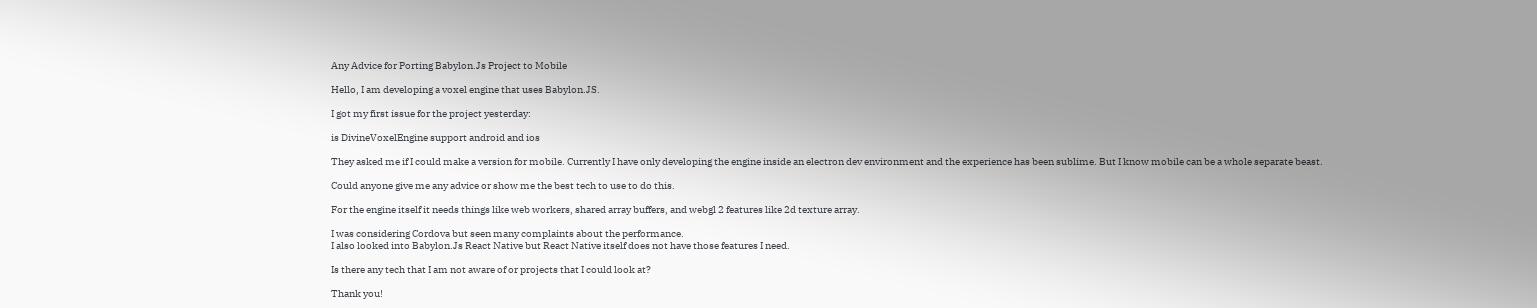Any Advice for Porting Babylon.Js Project to Mobile

Hello, I am developing a voxel engine that uses Babylon.JS.

I got my first issue for the project yesterday:

is DivineVoxelEngine support android and ios

They asked me if I could make a version for mobile. Currently I have only developing the engine inside an electron dev environment and the experience has been sublime. But I know mobile can be a whole separate beast.

Could anyone give me any advice or show me the best tech to use to do this.

For the engine itself it needs things like web workers, shared array buffers, and webgl 2 features like 2d texture array.

I was considering Cordova but seen many complaints about the performance.
I also looked into Babylon.Js React Native but React Native itself does not have those features I need.

Is there any tech that I am not aware of or projects that I could look at?

Thank you!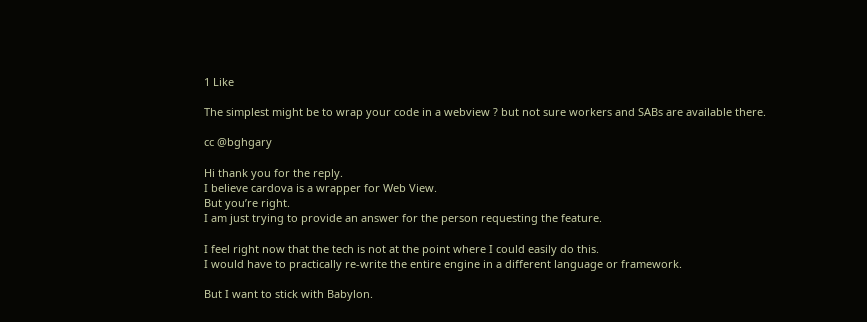1 Like

The simplest might be to wrap your code in a webview ? but not sure workers and SABs are available there.

cc @bghgary

Hi thank you for the reply.
I believe cardova is a wrapper for Web View.
But you’re right.
I am just trying to provide an answer for the person requesting the feature.

I feel right now that the tech is not at the point where I could easily do this.
I would have to practically re-write the entire engine in a different language or framework.

But I want to stick with Babylon.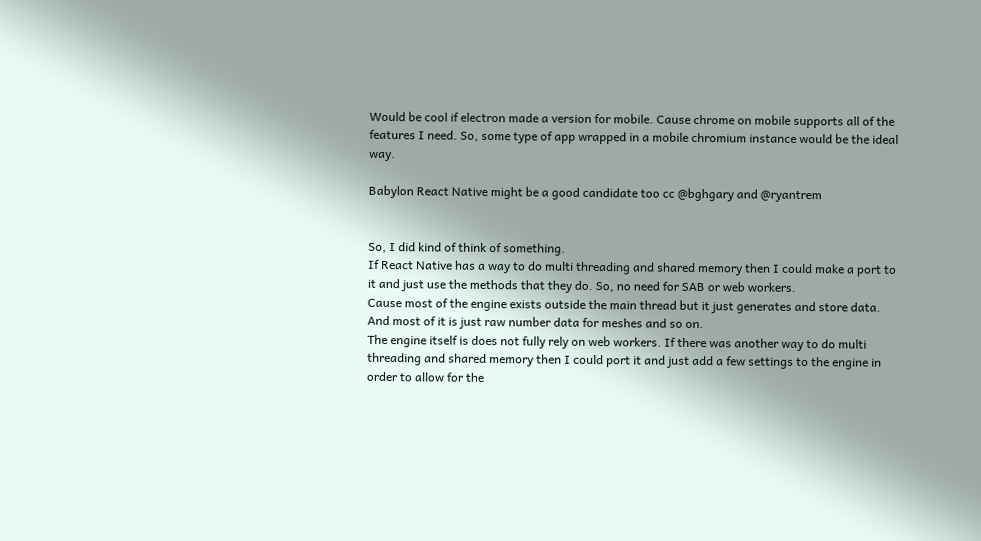Would be cool if electron made a version for mobile. Cause chrome on mobile supports all of the features I need. So, some type of app wrapped in a mobile chromium instance would be the ideal way.

Babylon React Native might be a good candidate too cc @bghgary and @ryantrem


So, I did kind of think of something.
If React Native has a way to do multi threading and shared memory then I could make a port to it and just use the methods that they do. So, no need for SAB or web workers.
Cause most of the engine exists outside the main thread but it just generates and store data. And most of it is just raw number data for meshes and so on.
The engine itself is does not fully rely on web workers. If there was another way to do multi threading and shared memory then I could port it and just add a few settings to the engine in order to allow for the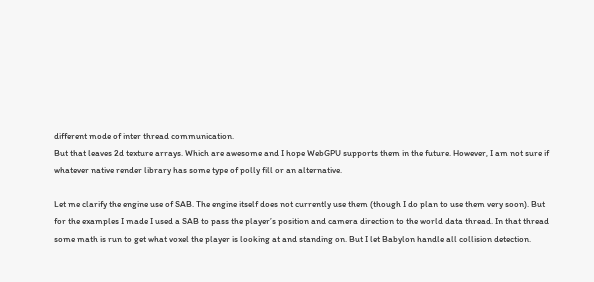different mode of inter thread communication.
But that leaves 2d texture arrays. Which are awesome and I hope WebGPU supports them in the future. However, I am not sure if whatever native render library has some type of polly fill or an alternative.

Let me clarify the engine use of SAB. The engine itself does not currently use them (though I do plan to use them very soon). But for the examples I made I used a SAB to pass the player’s position and camera direction to the world data thread. In that thread some math is run to get what voxel the player is looking at and standing on. But I let Babylon handle all collision detection.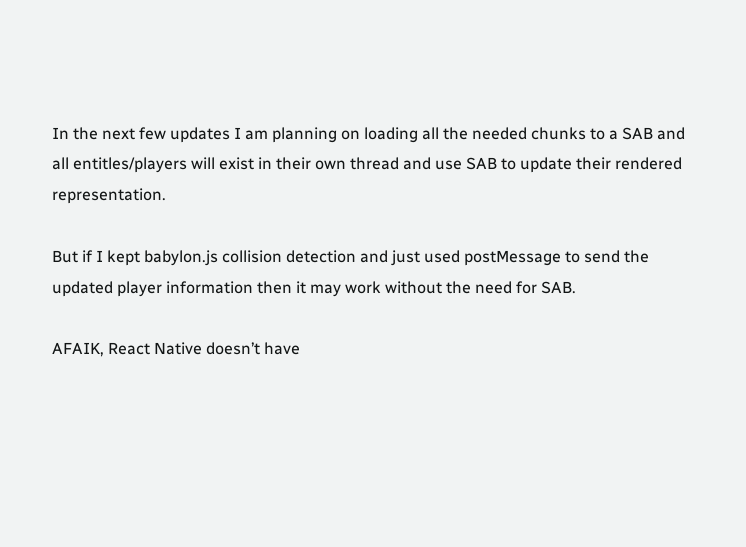In the next few updates I am planning on loading all the needed chunks to a SAB and all entitles/players will exist in their own thread and use SAB to update their rendered representation.

But if I kept babylon.js collision detection and just used postMessage to send the updated player information then it may work without the need for SAB.

AFAIK, React Native doesn’t have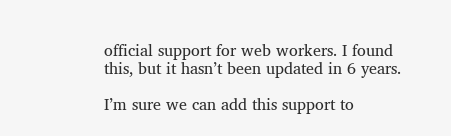official support for web workers. I found this, but it hasn’t been updated in 6 years.

I’m sure we can add this support to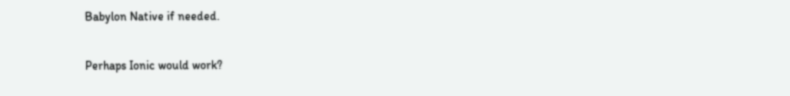Babylon Native if needed.

Perhaps Ionic would work?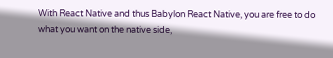With React Native and thus Babylon React Native, you are free to do what you want on the native side,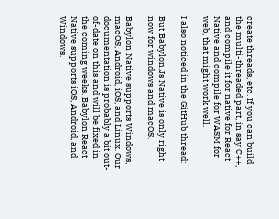create threads, etc. If you can build the multi-threaded part, in say C++, and compile it for native for React Native and compile for WASM for web, that might work well.

I also noticed in the GitHub thread:

But Babylon.Js Native is only right now for windows and macOS.

Babylon Native supports Windows, macOS, Android, iOS, and Linux. Our documentation is probably a bit out-of-date on this and will be fixed in the coming weeks. Babylon React Native supports iOS, Android, and Windows.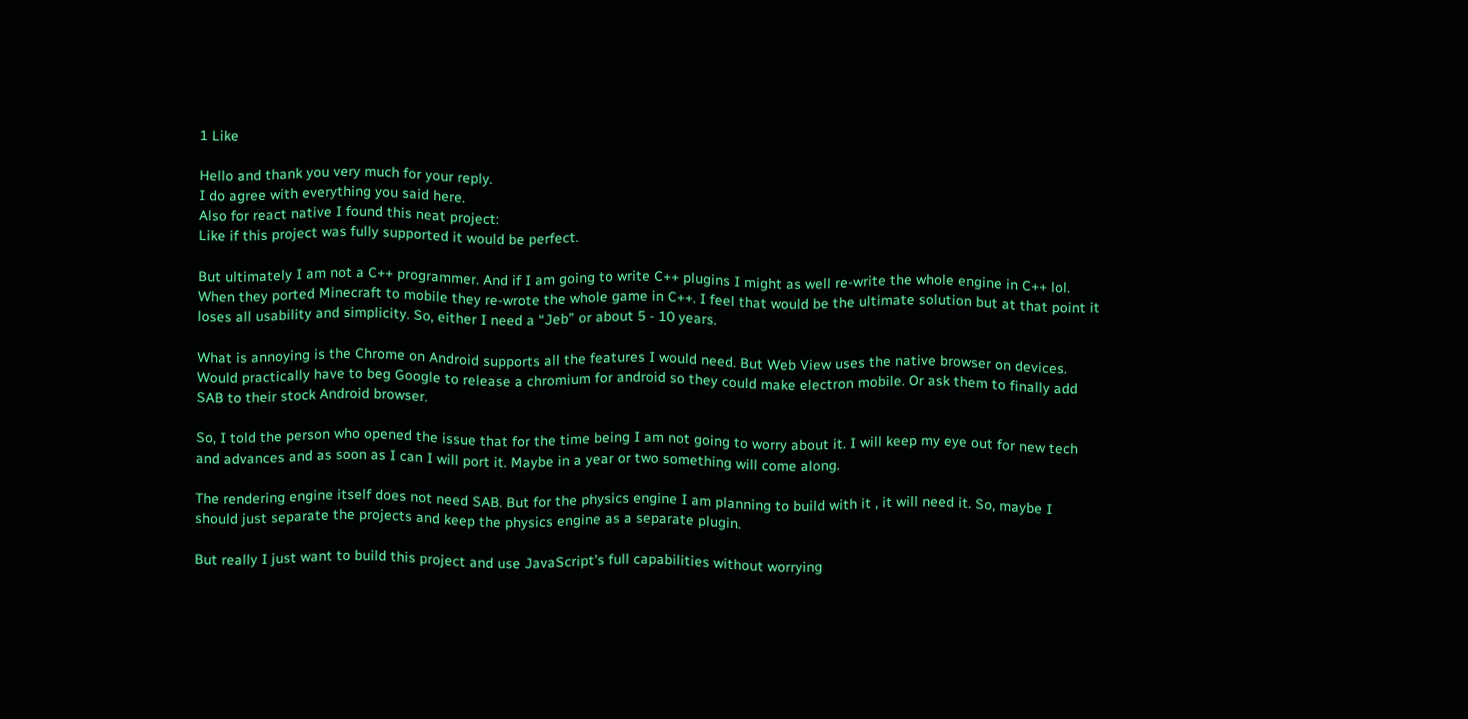1 Like

Hello and thank you very much for your reply.
I do agree with everything you said here.
Also for react native I found this neat project:
Like if this project was fully supported it would be perfect.

But ultimately I am not a C++ programmer. And if I am going to write C++ plugins I might as well re-write the whole engine in C++ lol. When they ported Minecraft to mobile they re-wrote the whole game in C++. I feel that would be the ultimate solution but at that point it loses all usability and simplicity. So, either I need a “Jeb” or about 5 - 10 years.

What is annoying is the Chrome on Android supports all the features I would need. But Web View uses the native browser on devices. Would practically have to beg Google to release a chromium for android so they could make electron mobile. Or ask them to finally add SAB to their stock Android browser.

So, I told the person who opened the issue that for the time being I am not going to worry about it. I will keep my eye out for new tech and advances and as soon as I can I will port it. Maybe in a year or two something will come along.

The rendering engine itself does not need SAB. But for the physics engine I am planning to build with it , it will need it. So, maybe I should just separate the projects and keep the physics engine as a separate plugin.

But really I just want to build this project and use JavaScript’s full capabilities without worrying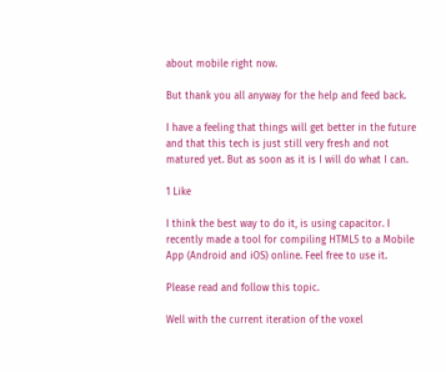about mobile right now.

But thank you all anyway for the help and feed back.

I have a feeling that things will get better in the future and that this tech is just still very fresh and not matured yet. But as soon as it is I will do what I can.

1 Like

I think the best way to do it, is using capacitor. I recently made a tool for compiling HTML5 to a Mobile App (Android and iOS) online. Feel free to use it.

Please read and follow this topic.

Well with the current iteration of the voxel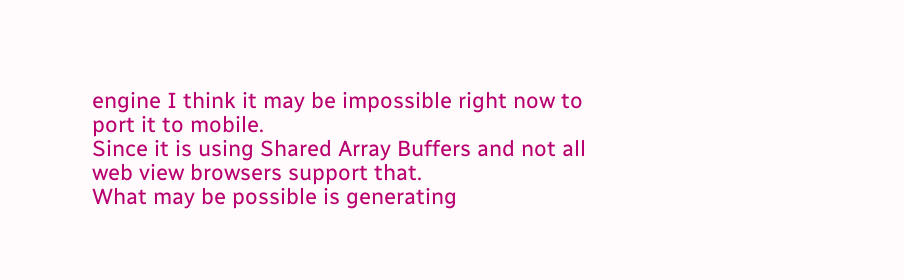engine I think it may be impossible right now to port it to mobile.
Since it is using Shared Array Buffers and not all web view browsers support that.
What may be possible is generating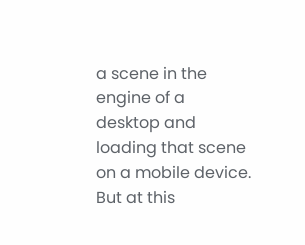a scene in the engine of a desktop and loading that scene on a mobile device.
But at this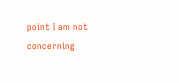point I am not concerning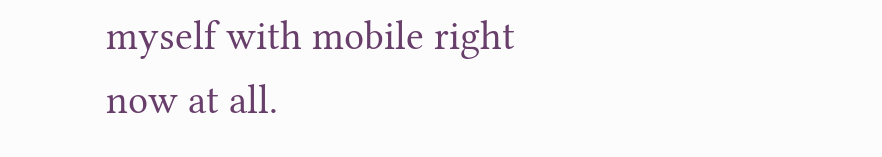myself with mobile right now at all.